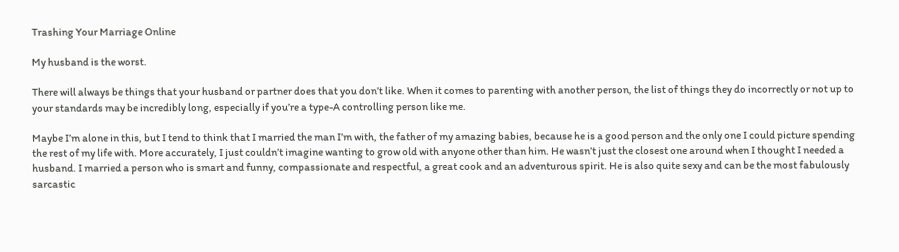Trashing Your Marriage Online

My husband is the worst.

There will always be things that your husband or partner does that you don’t like. When it comes to parenting with another person, the list of things they do incorrectly or not up to your standards may be incredibly long, especially if you’re a type-A controlling person like me.

Maybe I’m alone in this, but I tend to think that I married the man I’m with, the father of my amazing babies, because he is a good person and the only one I could picture spending the rest of my life with. More accurately, I just couldn’t imagine wanting to grow old with anyone other than him. He wasn’t just the closest one around when I thought I needed a husband. I married a person who is smart and funny, compassionate and respectful, a great cook and an adventurous spirit. He is also quite sexy and can be the most fabulously sarcastic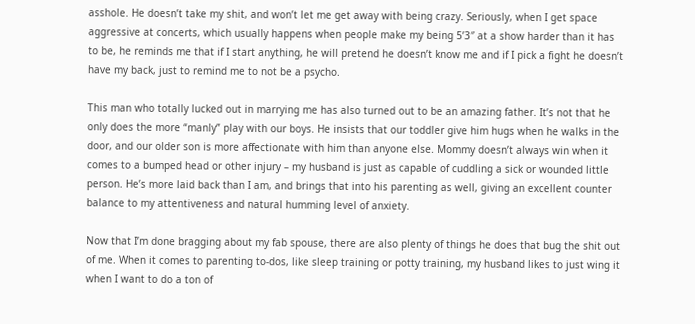asshole. He doesn’t take my shit, and won’t let me get away with being crazy. Seriously, when I get space aggressive at concerts, which usually happens when people make my being 5’3″ at a show harder than it has to be, he reminds me that if I start anything, he will pretend he doesn’t know me and if I pick a fight he doesn’t have my back, just to remind me to not be a psycho.

This man who totally lucked out in marrying me has also turned out to be an amazing father. It’s not that he only does the more “manly” play with our boys. He insists that our toddler give him hugs when he walks in the door, and our older son is more affectionate with him than anyone else. Mommy doesn’t always win when it comes to a bumped head or other injury – my husband is just as capable of cuddling a sick or wounded little person. He’s more laid back than I am, and brings that into his parenting as well, giving an excellent counter balance to my attentiveness and natural humming level of anxiety.

Now that I’m done bragging about my fab spouse, there are also plenty of things he does that bug the shit out of me. When it comes to parenting to-dos, like sleep training or potty training, my husband likes to just wing it when I want to do a ton of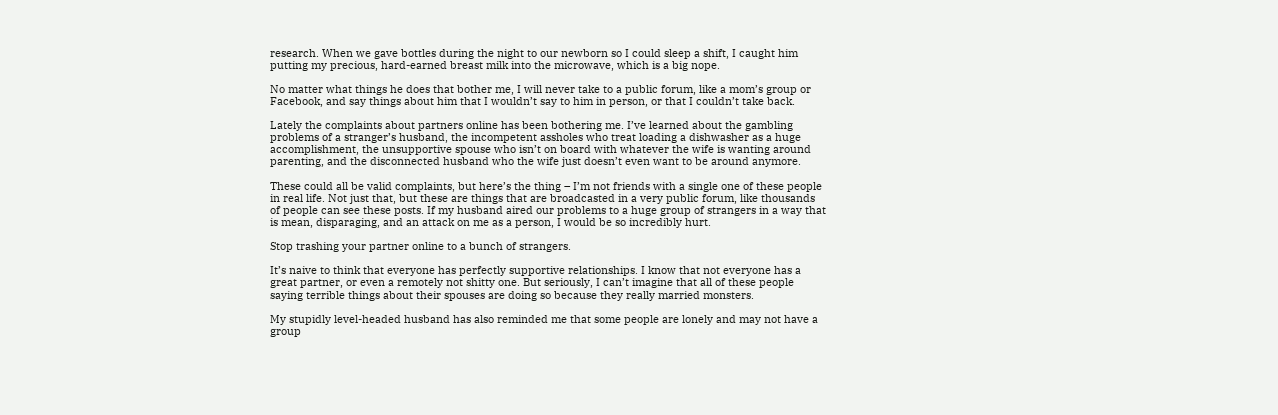research. When we gave bottles during the night to our newborn so I could sleep a shift, I caught him putting my precious, hard-earned breast milk into the microwave, which is a big nope.

No matter what things he does that bother me, I will never take to a public forum, like a mom’s group or Facebook, and say things about him that I wouldn’t say to him in person, or that I couldn’t take back.

Lately the complaints about partners online has been bothering me. I’ve learned about the gambling problems of a stranger’s husband, the incompetent assholes who treat loading a dishwasher as a huge accomplishment, the unsupportive spouse who isn’t on board with whatever the wife is wanting around parenting, and the disconnected husband who the wife just doesn’t even want to be around anymore.

These could all be valid complaints, but here’s the thing – I’m not friends with a single one of these people in real life. Not just that, but these are things that are broadcasted in a very public forum, like thousands of people can see these posts. If my husband aired our problems to a huge group of strangers in a way that is mean, disparaging, and an attack on me as a person, I would be so incredibly hurt.

Stop trashing your partner online to a bunch of strangers.

It’s naive to think that everyone has perfectly supportive relationships. I know that not everyone has a great partner, or even a remotely not shitty one. But seriously, I can’t imagine that all of these people saying terrible things about their spouses are doing so because they really married monsters.

My stupidly level-headed husband has also reminded me that some people are lonely and may not have a group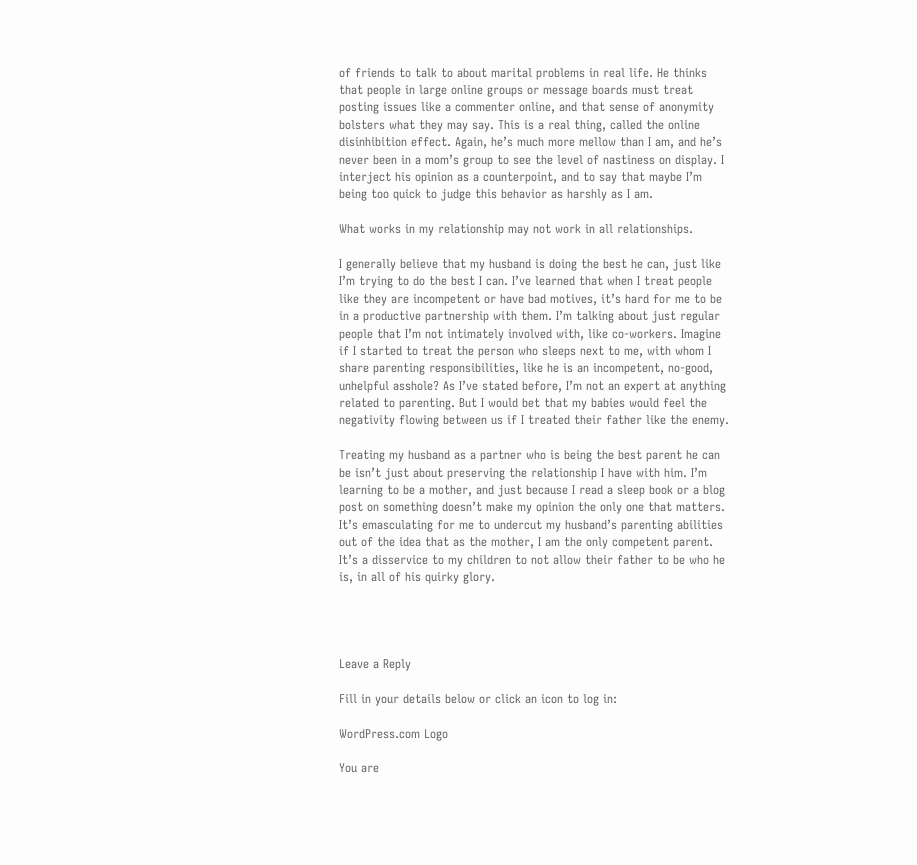of friends to talk to about marital problems in real life. He thinks that people in large online groups or message boards must treat posting issues like a commenter online, and that sense of anonymity bolsters what they may say. This is a real thing, called the online disinhibition effect. Again, he’s much more mellow than I am, and he’s never been in a mom’s group to see the level of nastiness on display. I interject his opinion as a counterpoint, and to say that maybe I’m being too quick to judge this behavior as harshly as I am.

What works in my relationship may not work in all relationships.

I generally believe that my husband is doing the best he can, just like I’m trying to do the best I can. I’ve learned that when I treat people like they are incompetent or have bad motives, it’s hard for me to be in a productive partnership with them. I’m talking about just regular people that I’m not intimately involved with, like co-workers. Imagine if I started to treat the person who sleeps next to me, with whom I share parenting responsibilities, like he is an incompetent, no-good, unhelpful asshole? As I’ve stated before, I’m not an expert at anything related to parenting. But I would bet that my babies would feel the negativity flowing between us if I treated their father like the enemy.

Treating my husband as a partner who is being the best parent he can be isn’t just about preserving the relationship I have with him. I’m learning to be a mother, and just because I read a sleep book or a blog post on something doesn’t make my opinion the only one that matters. It’s emasculating for me to undercut my husband’s parenting abilities out of the idea that as the mother, I am the only competent parent. It’s a disservice to my children to not allow their father to be who he is, in all of his quirky glory.




Leave a Reply

Fill in your details below or click an icon to log in:

WordPress.com Logo

You are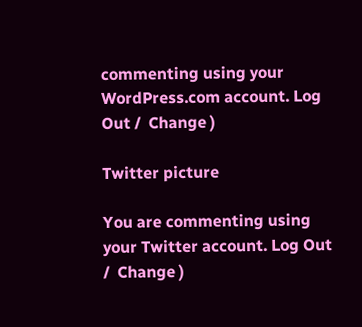commenting using your WordPress.com account. Log Out /  Change )

Twitter picture

You are commenting using your Twitter account. Log Out /  Change )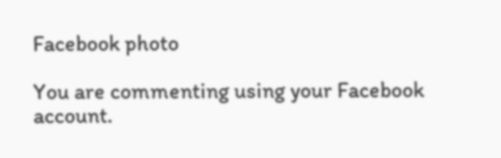Facebook photo

You are commenting using your Facebook account.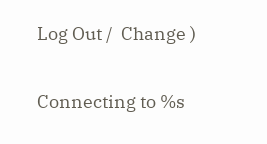Log Out /  Change )

Connecting to %s